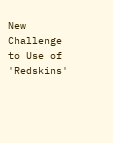New Challenge to Use of 'Redskins'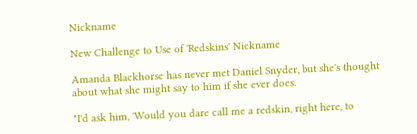Nickname

New Challenge to Use of 'Redskins' Nickname

Amanda Blackhorse has never met Daniel Snyder, but she's thought about what she might say to him if she ever does.

"I'd ask him, 'Would you dare call me a redskin, right here, to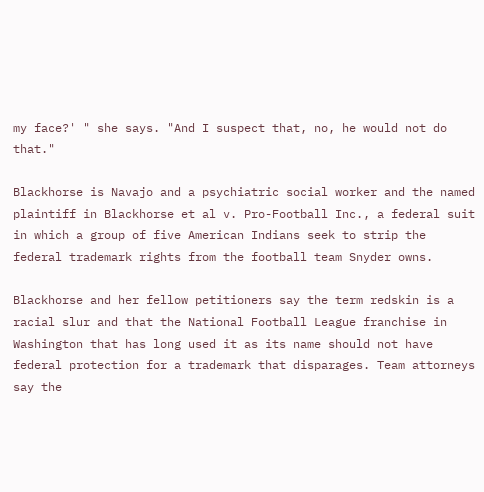my face?' " she says. "And I suspect that, no, he would not do that."

Blackhorse is Navajo and a psychiatric social worker and the named plaintiff in Blackhorse et al v. Pro-Football Inc., a federal suit in which a group of five American Indians seek to strip the federal trademark rights from the football team Snyder owns.

Blackhorse and her fellow petitioners say the term redskin is a racial slur and that the National Football League franchise in Washington that has long used it as its name should not have federal protection for a trademark that disparages. Team attorneys say the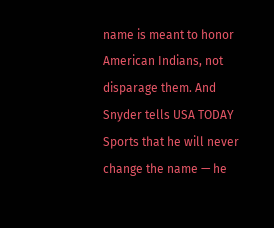name is meant to honor American Indians, not disparage them. And Snyder tells USA TODAY Sports that he will never change the name — he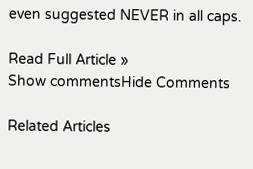even suggested NEVER in all caps.

Read Full Article »
Show commentsHide Comments

Related Articles